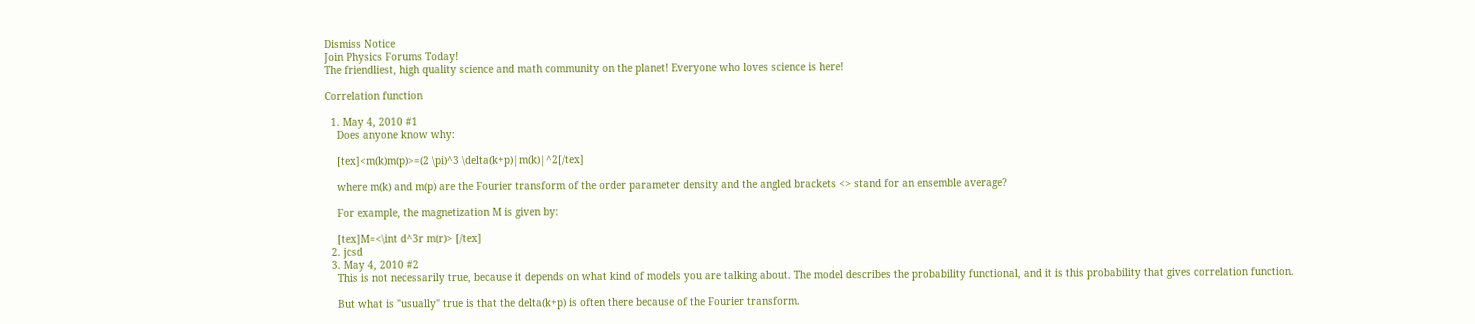Dismiss Notice
Join Physics Forums Today!
The friendliest, high quality science and math community on the planet! Everyone who loves science is here!

Correlation function

  1. May 4, 2010 #1
    Does anyone know why:

    [tex]<m(k)m(p)>=(2 \pi)^3 \delta(k+p)|m(k)|^2[/tex]

    where m(k) and m(p) are the Fourier transform of the order parameter density and the angled brackets <> stand for an ensemble average?

    For example, the magnetization M is given by:

    [tex]M=<\int d^3r m(r)> [/tex]
  2. jcsd
  3. May 4, 2010 #2
    This is not necessarily true, because it depends on what kind of models you are talking about. The model describes the probability functional, and it is this probability that gives correlation function.

    But what is "usually" true is that the delta(k+p) is often there because of the Fourier transform.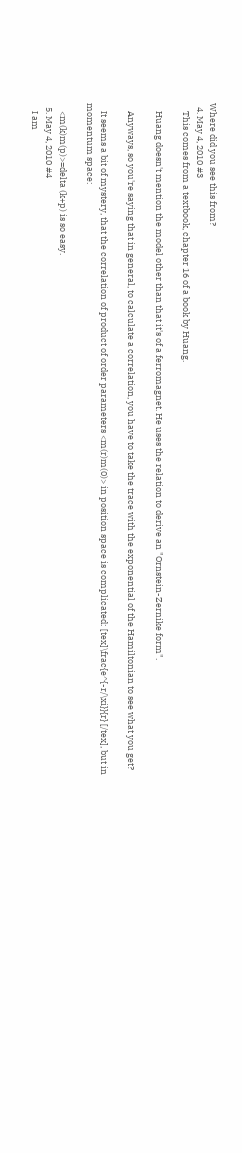Where did you see this from?
  4. May 4, 2010 #3
    This comes from a textbook, chapter 16 of a book by Huang.

    Huang doesn't mention the model other than that it's of a ferromagnet. He uses the relation to derive an "Ornstein-Zernike form".

    Anyways, so you're saying that in general, to calculate a correlation, you have to take the trace with the exponential of the Hamiltonian to see what you get?

    It seems a bit of mystery, that the correlation of product of order parameters <m(r)m(0)> in position space is complicated: [tex]\frac{e^{-r/\xi}}{r} [/tex], but in momentum space:

    <m(k)m(p)>=delta (k+p) is so easy.
  5. May 4, 2010 #4
    I am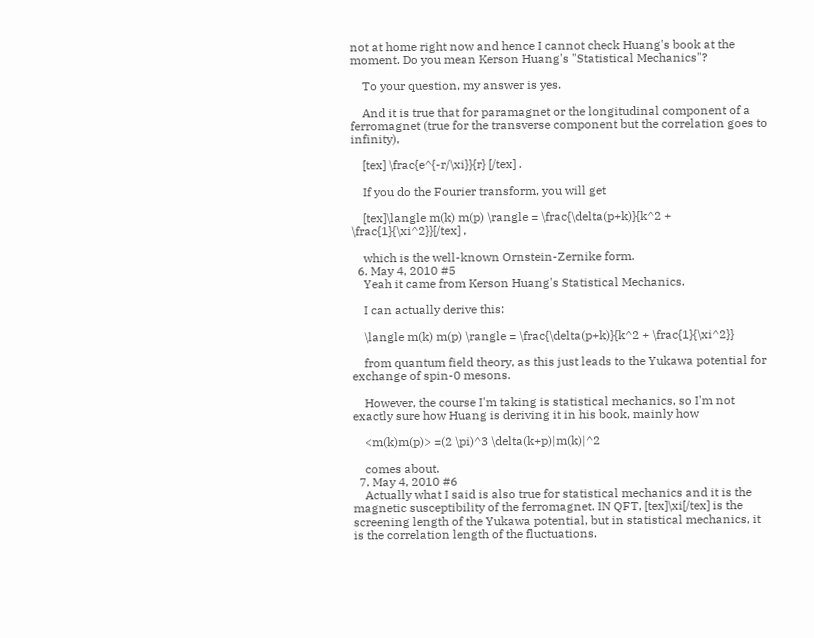not at home right now and hence I cannot check Huang's book at the moment. Do you mean Kerson Huang's "Statistical Mechanics"?

    To your question, my answer is yes.

    And it is true that for paramagnet or the longitudinal component of a ferromagnet (true for the transverse component but the correlation goes to infinity),

    [tex] \frac{e^{-r/\xi}}{r} [/tex] .

    If you do the Fourier transform, you will get

    [tex]\langle m(k) m(p) \rangle = \frac{\delta(p+k)}{k^2 + \frac{1}{\xi^2}}[/tex] ,

    which is the well-known Ornstein-Zernike form.
  6. May 4, 2010 #5
    Yeah it came from Kerson Huang's Statistical Mechanics.

    I can actually derive this:

    \langle m(k) m(p) \rangle = \frac{\delta(p+k)}{k^2 + \frac{1}{\xi^2}}

    from quantum field theory, as this just leads to the Yukawa potential for exchange of spin-0 mesons.

    However, the course I'm taking is statistical mechanics, so I'm not exactly sure how Huang is deriving it in his book, mainly how

    <m(k)m(p)> =(2 \pi)^3 \delta(k+p)|m(k)|^2

    comes about.
  7. May 4, 2010 #6
    Actually what I said is also true for statistical mechanics and it is the magnetic susceptibility of the ferromagnet. IN QFT, [tex]\xi[/tex] is the screening length of the Yukawa potential, but in statistical mechanics, it is the correlation length of the fluctuations.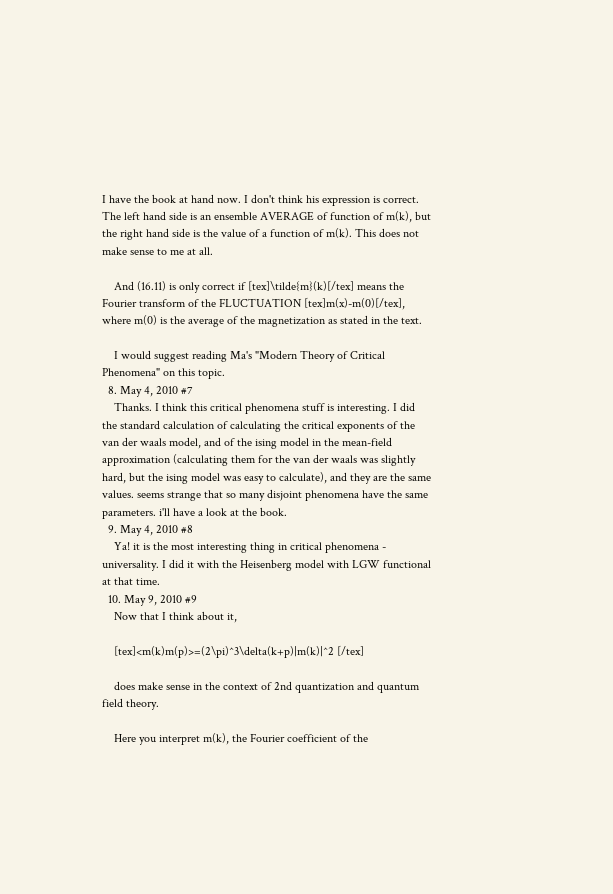I have the book at hand now. I don't think his expression is correct. The left hand side is an ensemble AVERAGE of function of m(k), but the right hand side is the value of a function of m(k). This does not make sense to me at all.

    And (16.11) is only correct if [tex]\tilde{m}(k)[/tex] means the Fourier transform of the FLUCTUATION [tex]m(x)-m(0)[/tex], where m(0) is the average of the magnetization as stated in the text.

    I would suggest reading Ma's "Modern Theory of Critical Phenomena" on this topic.
  8. May 4, 2010 #7
    Thanks. I think this critical phenomena stuff is interesting. I did the standard calculation of calculating the critical exponents of the van der waals model, and of the ising model in the mean-field approximation (calculating them for the van der waals was slightly hard, but the ising model was easy to calculate), and they are the same values. seems strange that so many disjoint phenomena have the same parameters. i'll have a look at the book.
  9. May 4, 2010 #8
    Ya! it is the most interesting thing in critical phenomena - universality. I did it with the Heisenberg model with LGW functional at that time.
  10. May 9, 2010 #9
    Now that I think about it,

    [tex]<m(k)m(p)>=(2\pi)^3\delta(k+p)|m(k)|^2 [/tex]

    does make sense in the context of 2nd quantization and quantum field theory.

    Here you interpret m(k), the Fourier coefficient of the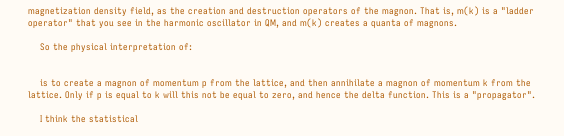magnetization density field, as the creation and destruction operators of the magnon. That is, m(k) is a "ladder operator" that you see in the harmonic oscillator in QM, and m(k) creates a quanta of magnons.

    So the physical interpretation of:


    is to create a magnon of momentum p from the lattice, and then annihilate a magnon of momentum k from the lattice. Only if p is equal to k will this not be equal to zero, and hence the delta function. This is a "propagator".

    I think the statistical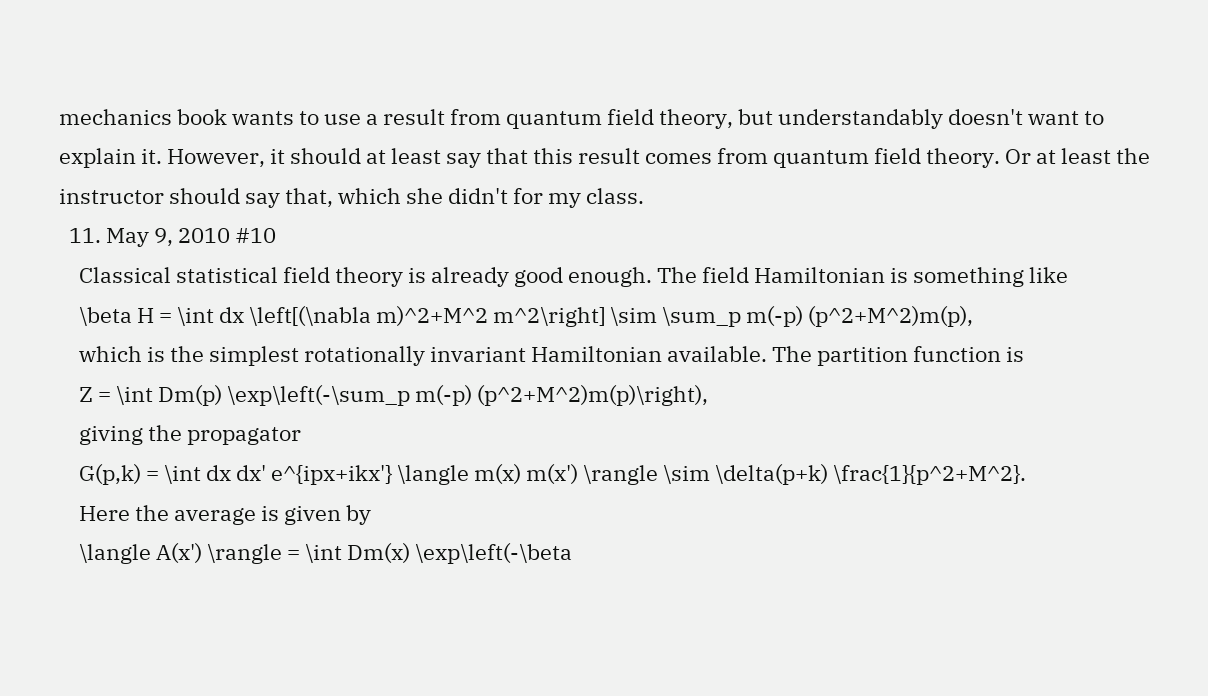mechanics book wants to use a result from quantum field theory, but understandably doesn't want to explain it. However, it should at least say that this result comes from quantum field theory. Or at least the instructor should say that, which she didn't for my class.
  11. May 9, 2010 #10
    Classical statistical field theory is already good enough. The field Hamiltonian is something like
    \beta H = \int dx \left[(\nabla m)^2+M^2 m^2\right] \sim \sum_p m(-p) (p^2+M^2)m(p),
    which is the simplest rotationally invariant Hamiltonian available. The partition function is
    Z = \int Dm(p) \exp\left(-\sum_p m(-p) (p^2+M^2)m(p)\right),
    giving the propagator
    G(p,k) = \int dx dx' e^{ipx+ikx'} \langle m(x) m(x') \rangle \sim \delta(p+k) \frac{1}{p^2+M^2}.
    Here the average is given by
    \langle A(x') \rangle = \int Dm(x) \exp\left(-\beta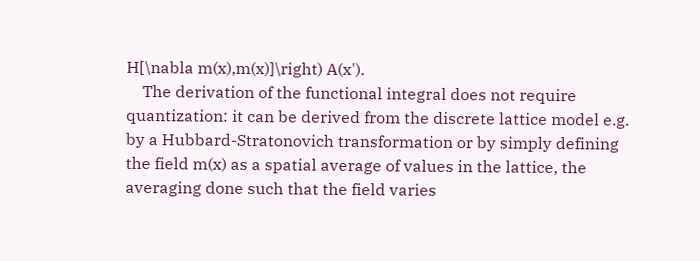H[\nabla m(x),m(x)]\right) A(x').
    The derivation of the functional integral does not require quantization: it can be derived from the discrete lattice model e.g. by a Hubbard-Stratonovich transformation or by simply defining the field m(x) as a spatial average of values in the lattice, the averaging done such that the field varies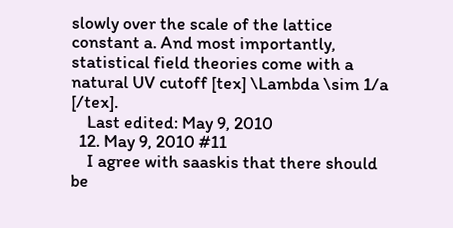slowly over the scale of the lattice constant a. And most importantly, statistical field theories come with a natural UV cutoff [tex] \Lambda \sim 1/a [/tex].
    Last edited: May 9, 2010
  12. May 9, 2010 #11
    I agree with saaskis that there should be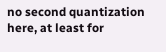no second quantization here, at least for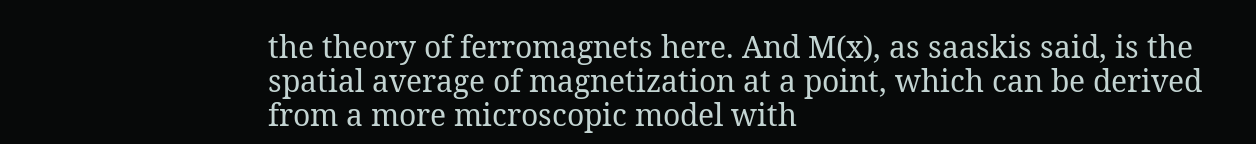the theory of ferromagnets here. And M(x), as saaskis said, is the spatial average of magnetization at a point, which can be derived from a more microscopic model with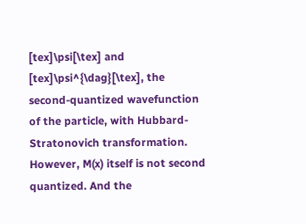[tex]\psi[\tex] and [tex]\psi^{\dag}[\tex], the second-quantized wavefunction of the particle, with Hubbard-Stratonovich transformation. However, M(x) itself is not second quantized. And the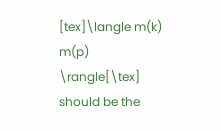[tex]\langle m(k) m(p) \rangle[\tex] should be the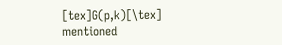[tex]G(p,k)[\tex] mentioned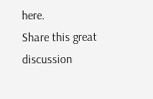here.
Share this great discussion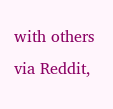with others via Reddit,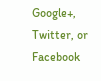Google+, Twitter, or Facebook